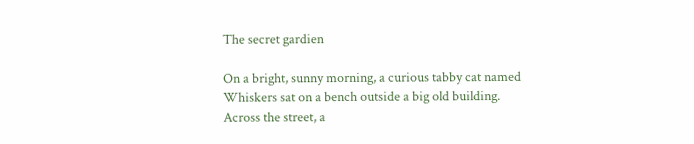The secret gardien

On a bright, sunny morning, a curious tabby cat named Whiskers sat on a bench outside a big old building. Across the street, a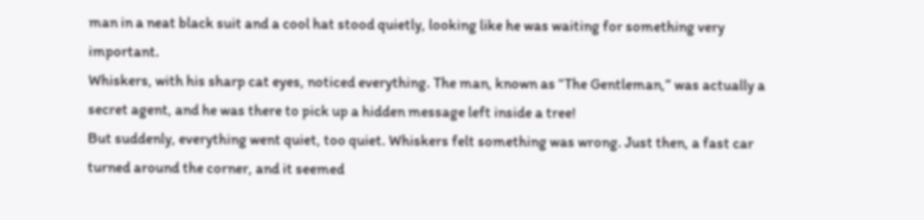man in a neat black suit and a cool hat stood quietly, looking like he was waiting for something very important.
Whiskers, with his sharp cat eyes, noticed everything. The man, known as “The Gentleman,” was actually a secret agent, and he was there to pick up a hidden message left inside a tree!
But suddenly, everything went quiet, too quiet. Whiskers felt something was wrong. Just then, a fast car turned around the corner, and it seemed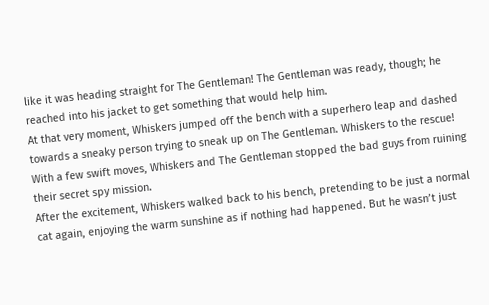like it was heading straight for The Gentleman! The Gentleman was ready, though; he reached into his jacket to get something that would help him.
At that very moment, Whiskers jumped off the bench with a superhero leap and dashed towards a sneaky person trying to sneak up on The Gentleman. Whiskers to the rescue! With a few swift moves, Whiskers and The Gentleman stopped the bad guys from ruining their secret spy mission.
After the excitement, Whiskers walked back to his bench, pretending to be just a normal cat again, enjoying the warm sunshine as if nothing had happened. But he wasn’t just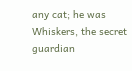any cat; he was Whiskers, the secret guardian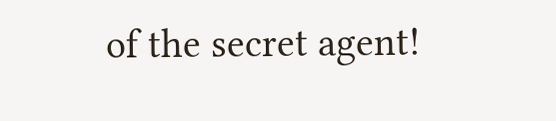of the secret agent!